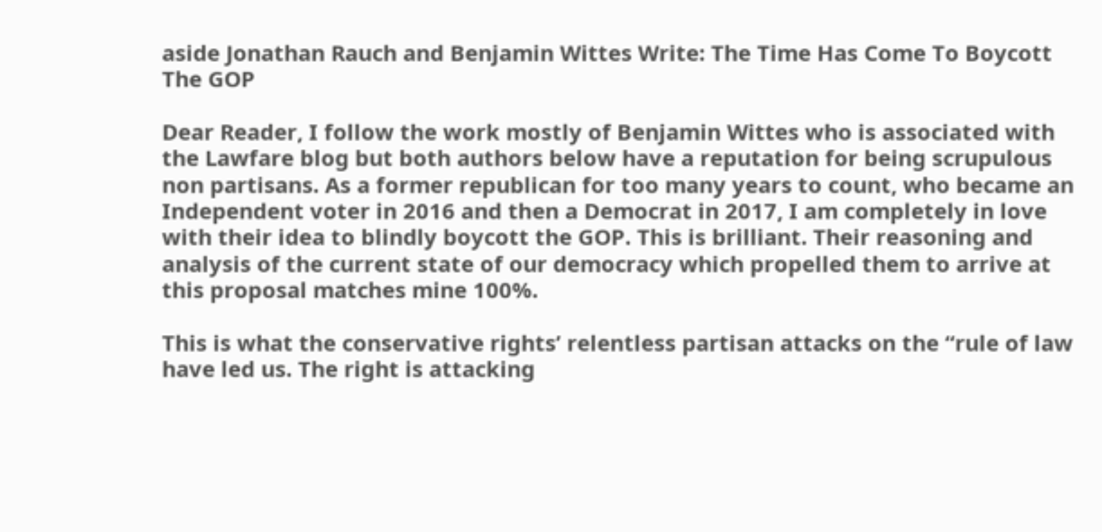aside Jonathan Rauch and Benjamin Wittes Write: The Time Has Come To Boycott The GOP

Dear Reader, I follow the work mostly of Benjamin Wittes who is associated with the Lawfare blog but both authors below have a reputation for being scrupulous non partisans. As a former republican for too many years to count, who became an Independent voter in 2016 and then a Democrat in 2017, I am completely in love with their idea to blindly boycott the GOP. This is brilliant. Their reasoning and analysis of the current state of our democracy which propelled them to arrive at this proposal matches mine 100%.

This is what the conservative rights’ relentless partisan attacks on the “rule of law have led us. The right is attacking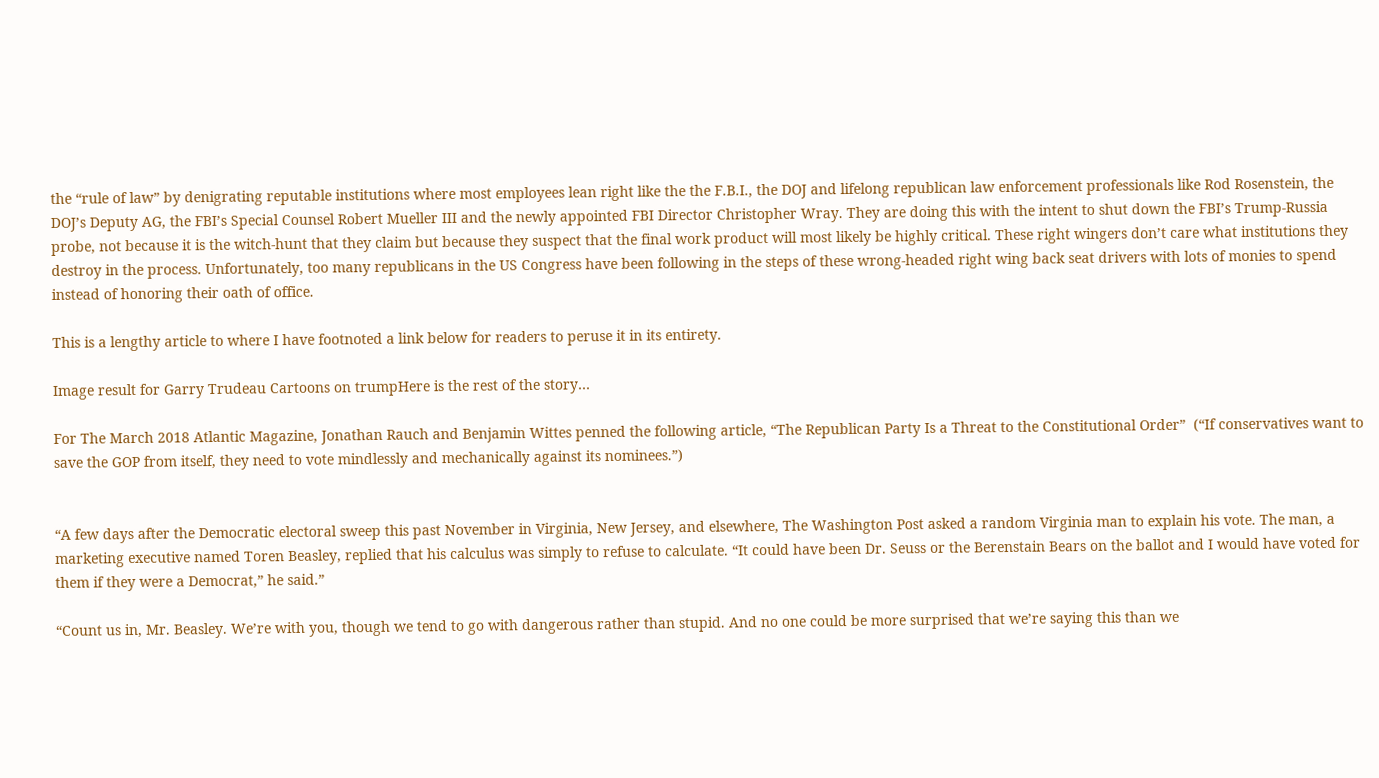the “rule of law” by denigrating reputable institutions where most employees lean right like the the F.B.I., the DOJ and lifelong republican law enforcement professionals like Rod Rosenstein, the DOJ’s Deputy AG, the FBI’s Special Counsel Robert Mueller III and the newly appointed FBI Director Christopher Wray. They are doing this with the intent to shut down the FBI’s Trump-Russia probe, not because it is the witch-hunt that they claim but because they suspect that the final work product will most likely be highly critical. These right wingers don’t care what institutions they destroy in the process. Unfortunately, too many republicans in the US Congress have been following in the steps of these wrong-headed right wing back seat drivers with lots of monies to spend instead of honoring their oath of office.

This is a lengthy article to where I have footnoted a link below for readers to peruse it in its entirety.

Image result for Garry Trudeau Cartoons on trumpHere is the rest of the story…

For The March 2018 Atlantic Magazine, Jonathan Rauch and Benjamin Wittes penned the following article, “The Republican Party Is a Threat to the Constitutional Order”  (“If conservatives want to save the GOP from itself, they need to vote mindlessly and mechanically against its nominees.”)


“A few days after the Democratic electoral sweep this past November in Virginia, New Jersey, and elsewhere, The Washington Post asked a random Virginia man to explain his vote. The man, a marketing executive named Toren Beasley, replied that his calculus was simply to refuse to calculate. “It could have been Dr. Seuss or the Berenstain Bears on the ballot and I would have voted for them if they were a Democrat,” he said.”

“Count us in, Mr. Beasley. We’re with you, though we tend to go with dangerous rather than stupid. And no one could be more surprised that we’re saying this than we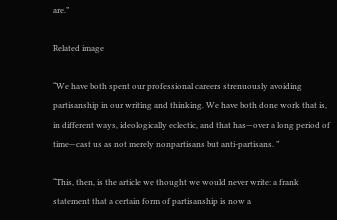are.”

Related image

“We have both spent our professional careers strenuously avoiding partisanship in our writing and thinking. We have both done work that is, in different ways, ideologically eclectic, and that has—over a long period of time—cast us as not merely nonpartisans but anti-partisans. ”

“This, then, is the article we thought we would never write: a frank statement that a certain form of partisanship is now a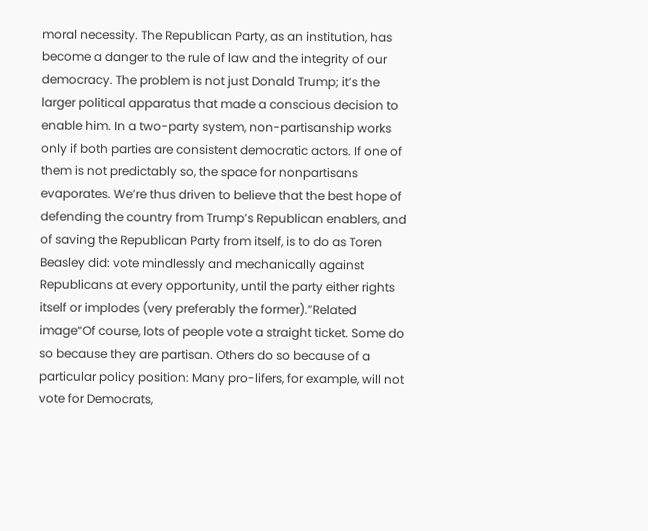moral necessity. The Republican Party, as an institution, has become a danger to the rule of law and the integrity of our democracy. The problem is not just Donald Trump; it’s the larger political apparatus that made a conscious decision to enable him. In a two-party system, non-partisanship works only if both parties are consistent democratic actors. If one of them is not predictably so, the space for nonpartisans evaporates. We’re thus driven to believe that the best hope of defending the country from Trump’s Republican enablers, and of saving the Republican Party from itself, is to do as Toren Beasley did: vote mindlessly and mechanically against Republicans at every opportunity, until the party either rights itself or implodes (very preferably the former).”Related image“Of course, lots of people vote a straight ticket. Some do so because they are partisan. Others do so because of a particular policy position: Many pro-lifers, for example, will not vote for Democrats,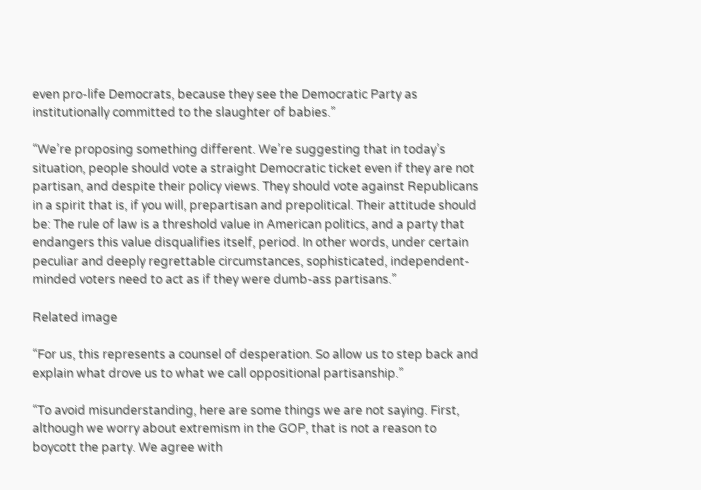even pro-life Democrats, because they see the Democratic Party as institutionally committed to the slaughter of babies.”

“We’re proposing something different. We’re suggesting that in today’s situation, people should vote a straight Democratic ticket even if they are not partisan, and despite their policy views. They should vote against Republicans in a spirit that is, if you will, prepartisan and prepolitical. Their attitude should be: The rule of law is a threshold value in American politics, and a party that endangers this value disqualifies itself, period. In other words, under certain peculiar and deeply regrettable circumstances, sophisticated, independent-minded voters need to act as if they were dumb-ass partisans.”

Related image

“For us, this represents a counsel of desperation. So allow us to step back and explain what drove us to what we call oppositional partisanship.”

“To avoid misunderstanding, here are some things we are not saying. First, although we worry about extremism in the GOP, that is not a reason to boycott the party. We agree with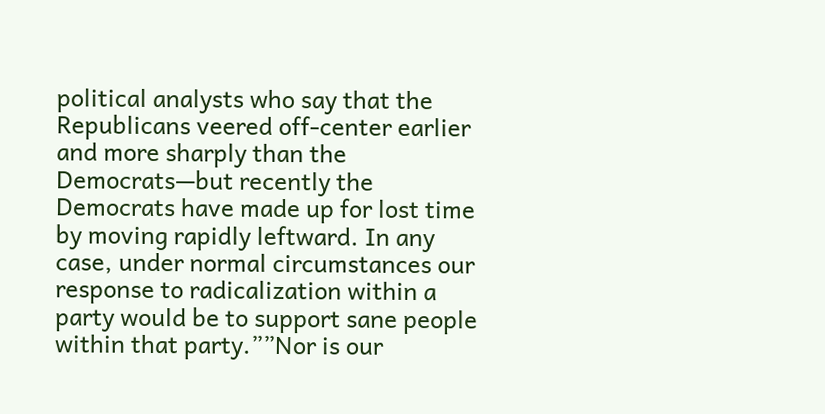political analysts who say that the Republicans veered off-center earlier and more sharply than the Democrats—but recently the Democrats have made up for lost time by moving rapidly leftward. In any case, under normal circumstances our response to radicalization within a party would be to support sane people within that party.””Nor is our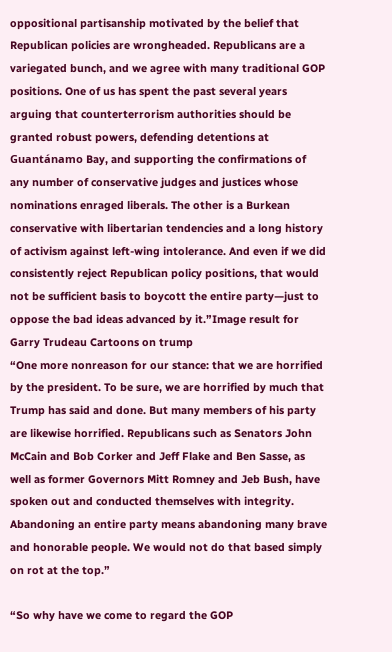oppositional partisanship motivated by the belief that Republican policies are wrongheaded. Republicans are a variegated bunch, and we agree with many traditional GOP positions. One of us has spent the past several years arguing that counterterrorism authorities should be granted robust powers, defending detentions at Guantánamo Bay, and supporting the confirmations of any number of conservative judges and justices whose nominations enraged liberals. The other is a Burkean conservative with libertarian tendencies and a long history of activism against left-wing intolerance. And even if we did consistently reject Republican policy positions, that would not be sufficient basis to boycott the entire party—just to oppose the bad ideas advanced by it.”Image result for Garry Trudeau Cartoons on trump
“One more nonreason for our stance: that we are horrified by the president. To be sure, we are horrified by much that Trump has said and done. But many members of his party are likewise horrified. Republicans such as Senators John McCain and Bob Corker and Jeff Flake and Ben Sasse, as well as former Governors Mitt Romney and Jeb Bush, have spoken out and conducted themselves with integrity. Abandoning an entire party means abandoning many brave and honorable people. We would not do that based simply on rot at the top.”

“So why have we come to regard the GOP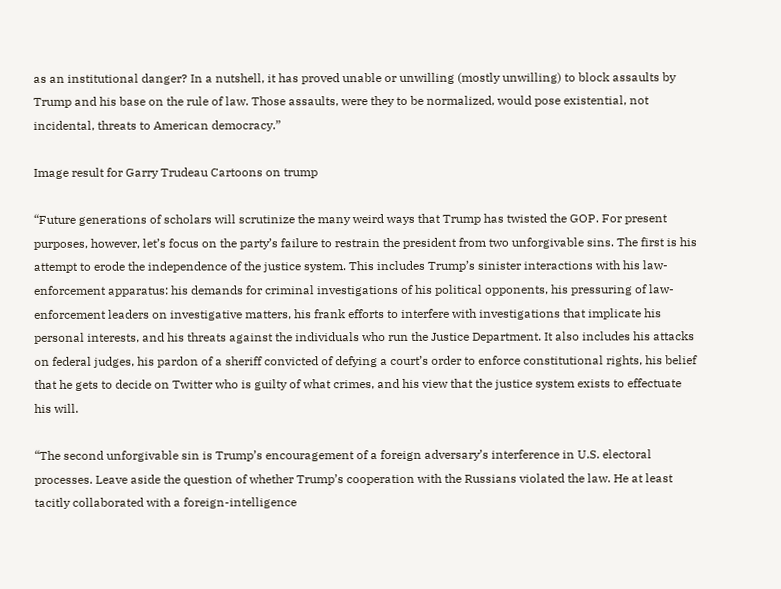as an institutional danger? In a nutshell, it has proved unable or unwilling (mostly unwilling) to block assaults by Trump and his base on the rule of law. Those assaults, were they to be normalized, would pose existential, not incidental, threats to American democracy.”

Image result for Garry Trudeau Cartoons on trump

“Future generations of scholars will scrutinize the many weird ways that Trump has twisted the GOP. For present purposes, however, let’s focus on the party’s failure to restrain the president from two unforgivable sins. The first is his attempt to erode the independence of the justice system. This includes Trump’s sinister interactions with his law-enforcement apparatus: his demands for criminal investigations of his political opponents, his pressuring of law-enforcement leaders on investigative matters, his frank efforts to interfere with investigations that implicate his personal interests, and his threats against the individuals who run the Justice Department. It also includes his attacks on federal judges, his pardon of a sheriff convicted of defying a court’s order to enforce constitutional rights, his belief that he gets to decide on Twitter who is guilty of what crimes, and his view that the justice system exists to effectuate his will.

“The second unforgivable sin is Trump’s encouragement of a foreign adversary’s interference in U.S. electoral processes. Leave aside the question of whether Trump’s cooperation with the Russians violated the law. He at least tacitly collaborated with a foreign-intelligence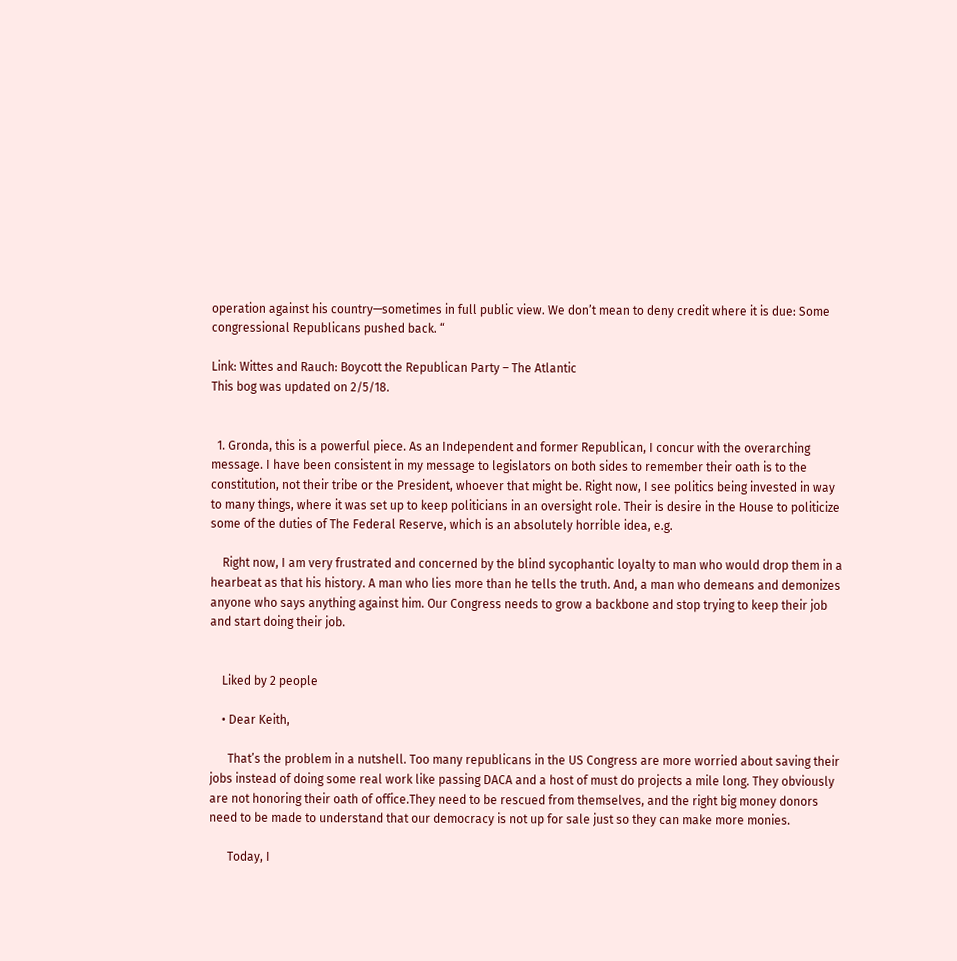operation against his country—sometimes in full public view. We don’t mean to deny credit where it is due: Some congressional Republicans pushed back. “

Link: Wittes and Rauch: Boycott the Republican Party – The Atlantic
This bog was updated on 2/5/18.


  1. Gronda, this is a powerful piece. As an Independent and former Republican, I concur with the overarching message. I have been consistent in my message to legislators on both sides to remember their oath is to the constitution, not their tribe or the President, whoever that might be. Right now, I see politics being invested in way to many things, where it was set up to keep politicians in an oversight role. Their is desire in the House to politicize some of the duties of The Federal Reserve, which is an absolutely horrible idea, e.g.

    Right now, I am very frustrated and concerned by the blind sycophantic loyalty to man who would drop them in a hearbeat as that his history. A man who lies more than he tells the truth. And, a man who demeans and demonizes anyone who says anything against him. Our Congress needs to grow a backbone and stop trying to keep their job and start doing their job.


    Liked by 2 people

    • Dear Keith,

      That’s the problem in a nutshell. Too many republicans in the US Congress are more worried about saving their jobs instead of doing some real work like passing DACA and a host of must do projects a mile long. They obviously are not honoring their oath of office.They need to be rescued from themselves, and the right big money donors need to be made to understand that our democracy is not up for sale just so they can make more monies.

      Today, I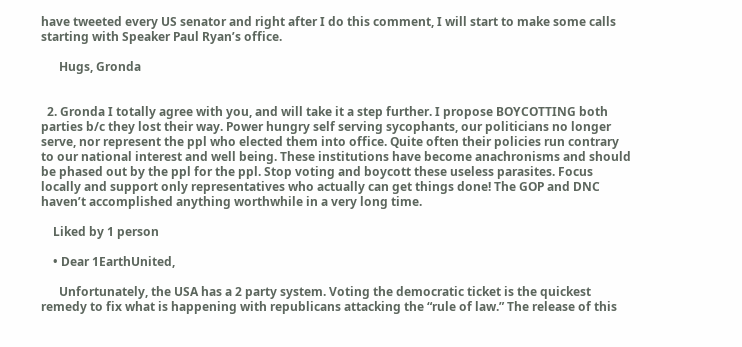have tweeted every US senator and right after I do this comment, I will start to make some calls starting with Speaker Paul Ryan’s office.

      Hugs, Gronda


  2. Gronda I totally agree with you, and will take it a step further. I propose BOYCOTTING both parties b/c they lost their way. Power hungry self serving sycophants, our politicians no longer serve, nor represent the ppl who elected them into office. Quite often their policies run contrary to our national interest and well being. These institutions have become anachronisms and should be phased out by the ppl for the ppl. Stop voting and boycott these useless parasites. Focus locally and support only representatives who actually can get things done! The GOP and DNC haven’t accomplished anything worthwhile in a very long time.

    Liked by 1 person

    • Dear 1EarthUnited,

      Unfortunately, the USA has a 2 party system. Voting the democratic ticket is the quickest remedy to fix what is happening with republicans attacking the “rule of law.” The release of this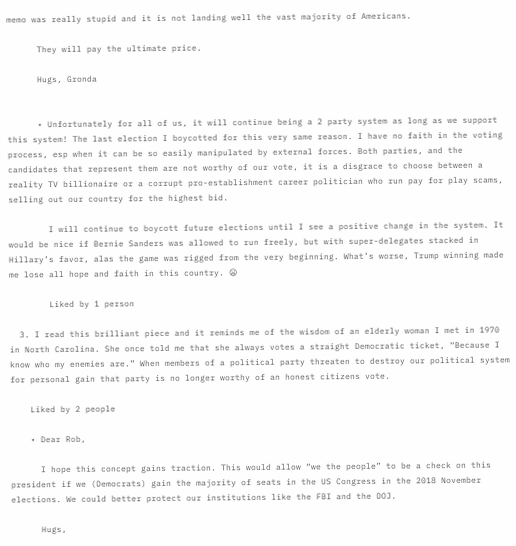memo was really stupid and it is not landing well the vast majority of Americans.

      They will pay the ultimate price.

      Hugs, Gronda


      • Unfortunately for all of us, it will continue being a 2 party system as long as we support this system! The last election I boycotted for this very same reason. I have no faith in the voting process, esp when it can be so easily manipulated by external forces. Both parties, and the candidates that represent them are not worthy of our vote, it is a disgrace to choose between a reality TV billionaire or a corrupt pro-establishment career politician who run pay for play scams, selling out our country for the highest bid.

        I will continue to boycott future elections until I see a positive change in the system. It would be nice if Bernie Sanders was allowed to run freely, but with super-delegates stacked in Hillary’s favor, alas the game was rigged from the very beginning. What’s worse, Trump winning made me lose all hope and faith in this country. 😦

        Liked by 1 person

  3. I read this brilliant piece and it reminds me of the wisdom of an elderly woman I met in 1970 in North Carolina. She once told me that she always votes a straight Democratic ticket, “Because I know who my enemies are.” When members of a political party threaten to destroy our political system for personal gain that party is no longer worthy of an honest citizens vote.

    Liked by 2 people

    • Dear Rob,

      I hope this concept gains traction. This would allow “we the people” to be a check on this president if we (Democrats) gain the majority of seats in the US Congress in the 2018 November elections. We could better protect our institutions like the FBI and the DOJ.

      Hugs,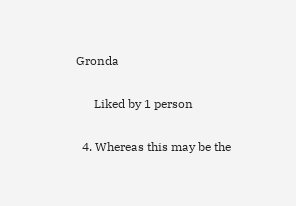Gronda

      Liked by 1 person

  4. Whereas this may be the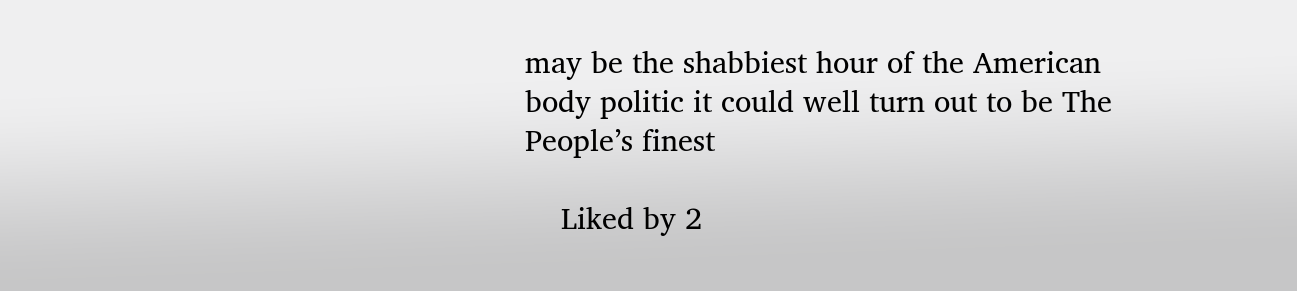may be the shabbiest hour of the American body politic it could well turn out to be The People’s finest

    Liked by 2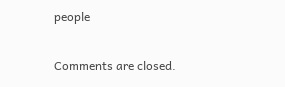people

Comments are closed.